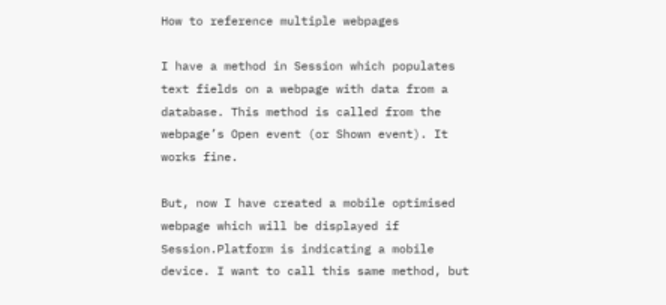How to reference multiple webpages

I have a method in Session which populates text fields on a webpage with data from a database. This method is called from the webpage’s Open event (or Shown event). It works fine.

But, now I have created a mobile optimised webpage which will be displayed if Session.Platform is indicating a mobile device. I want to call this same method, but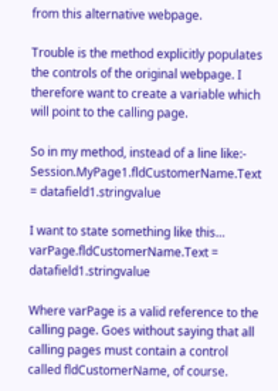from this alternative webpage.

Trouble is the method explicitly populates the controls of the original webpage. I therefore want to create a variable which will point to the calling page.

So in my method, instead of a line like:-
Session.MyPage1.fldCustomerName.Text = datafield1.stringvalue

I want to state something like this…
varPage.fldCustomerName.Text = datafield1.stringvalue

Where varPage is a valid reference to the calling page. Goes without saying that all calling pages must contain a control called fldCustomerName, of course.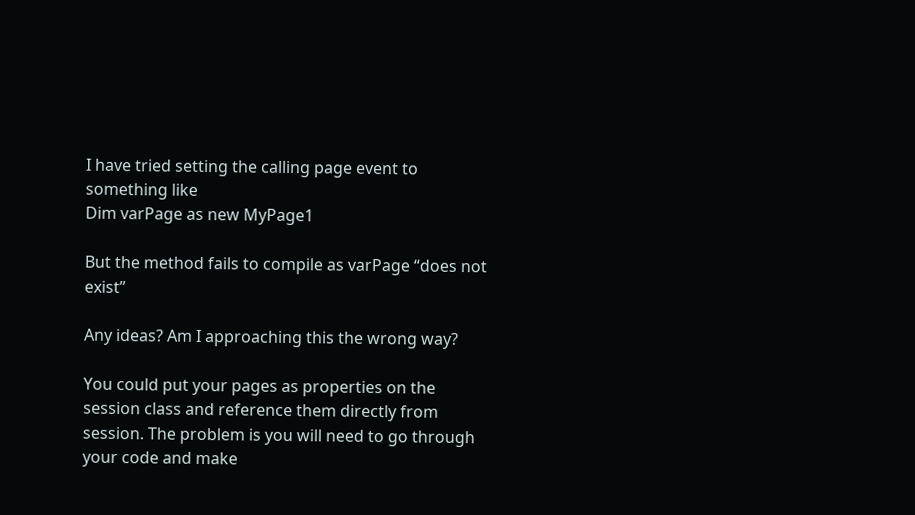I have tried setting the calling page event to something like
Dim varPage as new MyPage1

But the method fails to compile as varPage “does not exist”

Any ideas? Am I approaching this the wrong way?

You could put your pages as properties on the session class and reference them directly from session. The problem is you will need to go through your code and make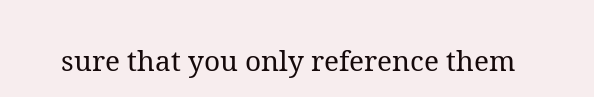sure that you only reference them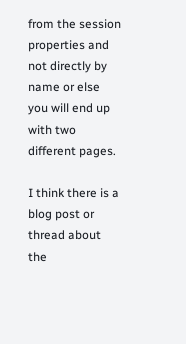from the session properties and not directly by name or else you will end up with two different pages.

I think there is a blog post or thread about the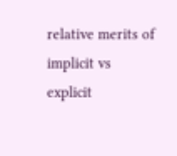relative merits of implicit vs explicit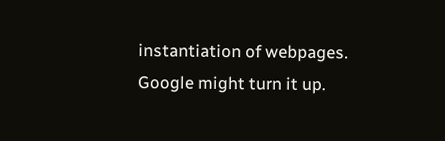instantiation of webpages. Google might turn it up.